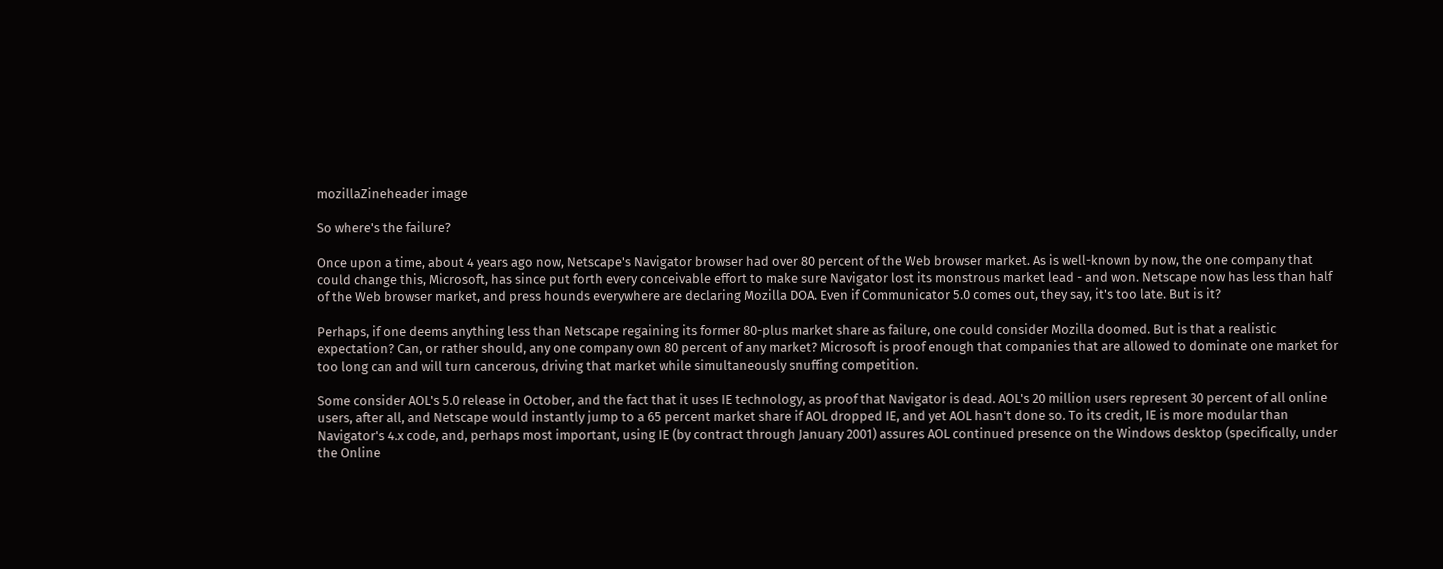mozillaZineheader image

So where's the failure?

Once upon a time, about 4 years ago now, Netscape's Navigator browser had over 80 percent of the Web browser market. As is well-known by now, the one company that could change this, Microsoft, has since put forth every conceivable effort to make sure Navigator lost its monstrous market lead - and won. Netscape now has less than half of the Web browser market, and press hounds everywhere are declaring Mozilla DOA. Even if Communicator 5.0 comes out, they say, it's too late. But is it?

Perhaps, if one deems anything less than Netscape regaining its former 80-plus market share as failure, one could consider Mozilla doomed. But is that a realistic expectation? Can, or rather should, any one company own 80 percent of any market? Microsoft is proof enough that companies that are allowed to dominate one market for too long can and will turn cancerous, driving that market while simultaneously snuffing competition.

Some consider AOL's 5.0 release in October, and the fact that it uses IE technology, as proof that Navigator is dead. AOL's 20 million users represent 30 percent of all online users, after all, and Netscape would instantly jump to a 65 percent market share if AOL dropped IE, and yet AOL hasn't done so. To its credit, IE is more modular than Navigator's 4.x code, and, perhaps most important, using IE (by contract through January 2001) assures AOL continued presence on the Windows desktop (specifically, under the Online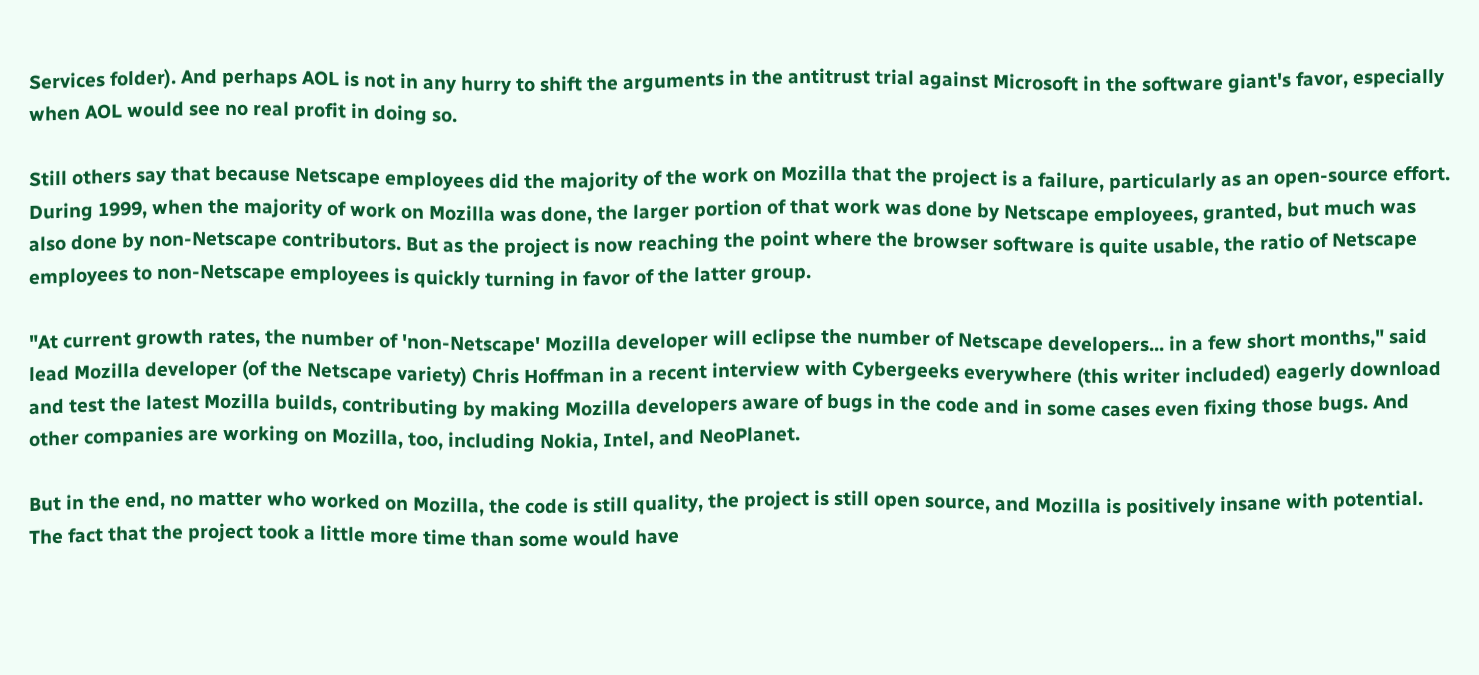Services folder). And perhaps AOL is not in any hurry to shift the arguments in the antitrust trial against Microsoft in the software giant's favor, especially when AOL would see no real profit in doing so.

Still others say that because Netscape employees did the majority of the work on Mozilla that the project is a failure, particularly as an open-source effort. During 1999, when the majority of work on Mozilla was done, the larger portion of that work was done by Netscape employees, granted, but much was also done by non-Netscape contributors. But as the project is now reaching the point where the browser software is quite usable, the ratio of Netscape employees to non-Netscape employees is quickly turning in favor of the latter group.

"At current growth rates, the number of 'non-Netscape' Mozilla developer will eclipse the number of Netscape developers... in a few short months," said lead Mozilla developer (of the Netscape variety) Chris Hoffman in a recent interview with Cybergeeks everywhere (this writer included) eagerly download and test the latest Mozilla builds, contributing by making Mozilla developers aware of bugs in the code and in some cases even fixing those bugs. And other companies are working on Mozilla, too, including Nokia, Intel, and NeoPlanet.

But in the end, no matter who worked on Mozilla, the code is still quality, the project is still open source, and Mozilla is positively insane with potential. The fact that the project took a little more time than some would have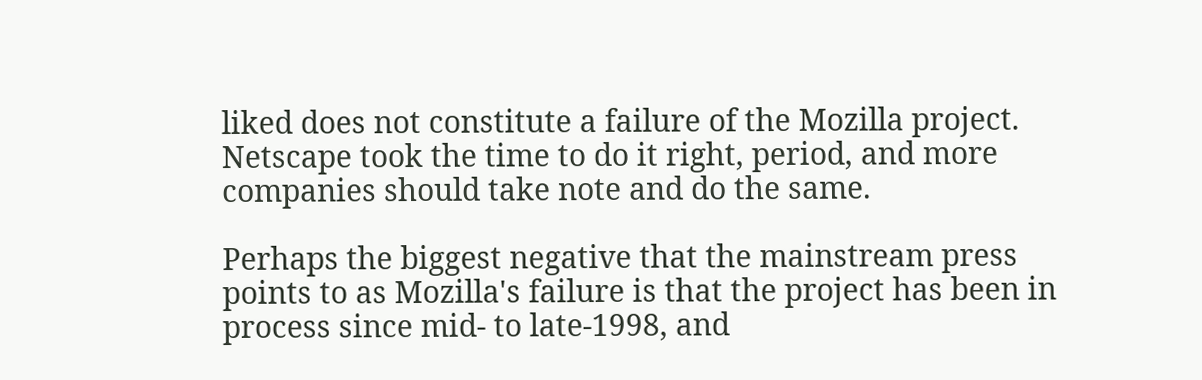liked does not constitute a failure of the Mozilla project. Netscape took the time to do it right, period, and more companies should take note and do the same.

Perhaps the biggest negative that the mainstream press points to as Mozilla's failure is that the project has been in process since mid- to late-1998, and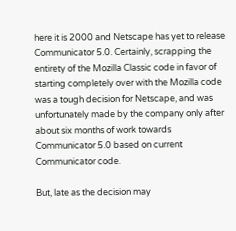here it is 2000 and Netscape has yet to release Communicator 5.0. Certainly, scrapping the entirety of the Mozilla Classic code in favor of starting completely over with the Mozilla code was a tough decision for Netscape, and was unfortunately made by the company only after about six months of work towards Communicator 5.0 based on current Communicator code.

But, late as the decision may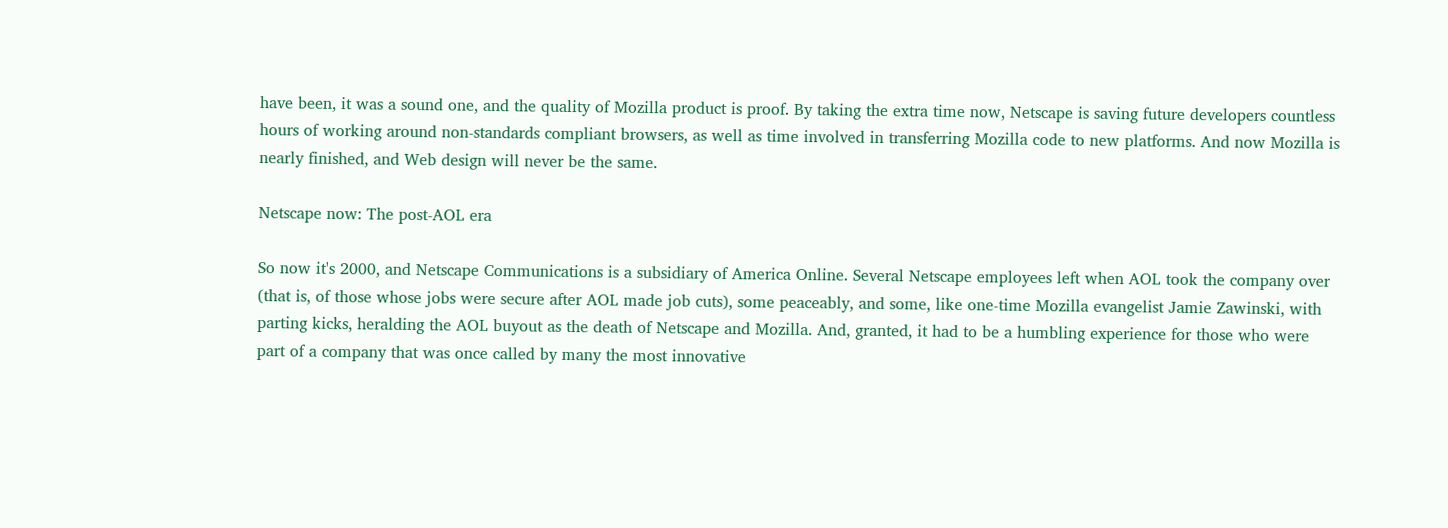have been, it was a sound one, and the quality of Mozilla product is proof. By taking the extra time now, Netscape is saving future developers countless hours of working around non-standards compliant browsers, as well as time involved in transferring Mozilla code to new platforms. And now Mozilla is nearly finished, and Web design will never be the same.

Netscape now: The post-AOL era

So now it's 2000, and Netscape Communications is a subsidiary of America Online. Several Netscape employees left when AOL took the company over (that is, of those whose jobs were secure after AOL made job cuts), some peaceably, and some, like one-time Mozilla evangelist Jamie Zawinski, with parting kicks, heralding the AOL buyout as the death of Netscape and Mozilla. And, granted, it had to be a humbling experience for those who were part of a company that was once called by many the most innovative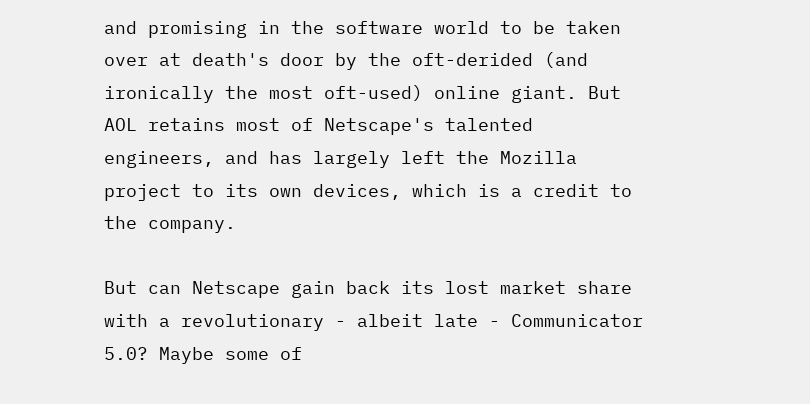and promising in the software world to be taken over at death's door by the oft-derided (and ironically the most oft-used) online giant. But AOL retains most of Netscape's talented engineers, and has largely left the Mozilla project to its own devices, which is a credit to the company.

But can Netscape gain back its lost market share with a revolutionary - albeit late - Communicator 5.0? Maybe some of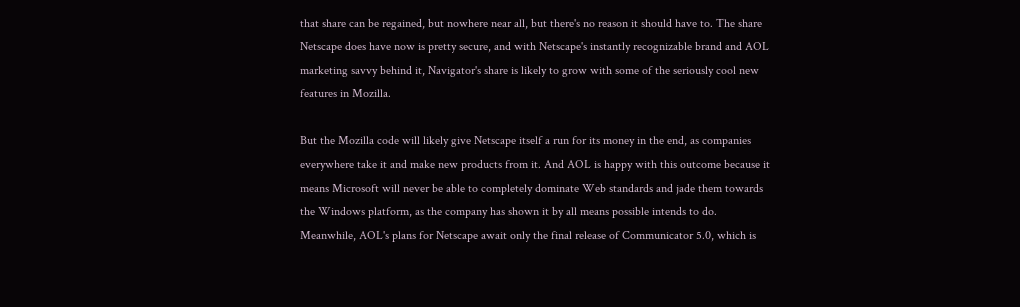that share can be regained, but nowhere near all, but there's no reason it should have to. The share Netscape does have now is pretty secure, and with Netscape's instantly recognizable brand and AOL marketing savvy behind it, Navigator's share is likely to grow with some of the seriously cool new features in Mozilla.

But the Mozilla code will likely give Netscape itself a run for its money in the end, as companies everywhere take it and make new products from it. And AOL is happy with this outcome because it means Microsoft will never be able to completely dominate Web standards and jade them towards the Windows platform, as the company has shown it by all means possible intends to do. Meanwhile, AOL's plans for Netscape await only the final release of Communicator 5.0, which is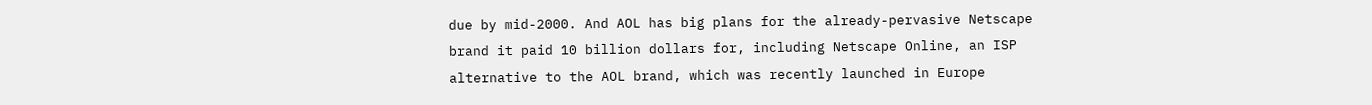due by mid-2000. And AOL has big plans for the already-pervasive Netscape brand it paid 10 billion dollars for, including Netscape Online, an ISP alternative to the AOL brand, which was recently launched in Europe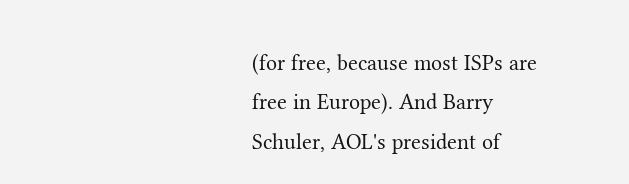(for free, because most ISPs are free in Europe). And Barry Schuler, AOL's president of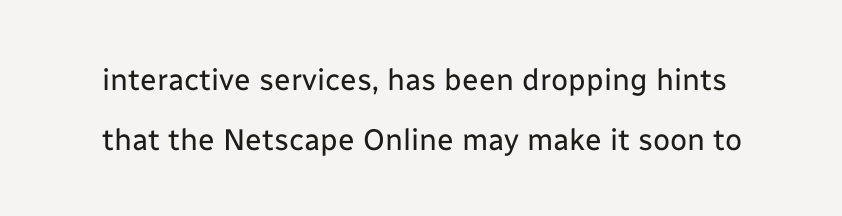interactive services, has been dropping hints that the Netscape Online may make it soon to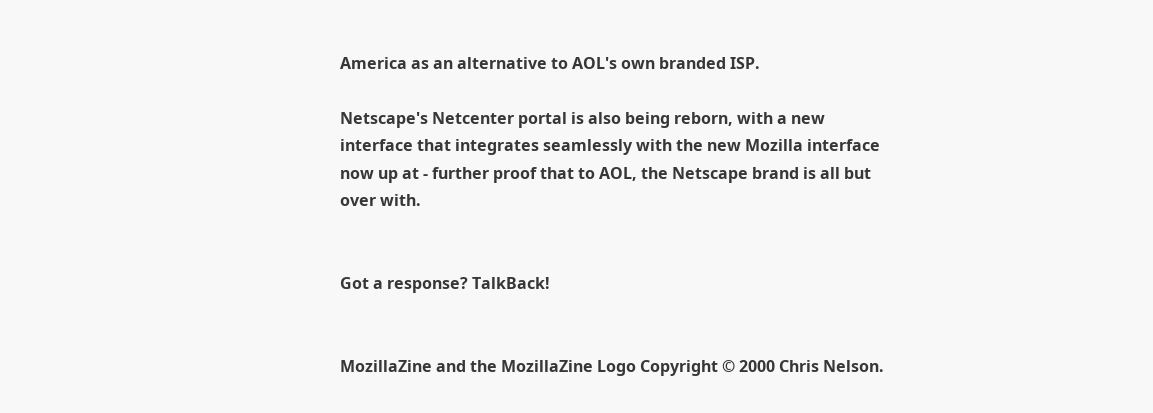America as an alternative to AOL's own branded ISP.

Netscape's Netcenter portal is also being reborn, with a new interface that integrates seamlessly with the new Mozilla interface now up at - further proof that to AOL, the Netscape brand is all but over with.


Got a response? TalkBack!


MozillaZine and the MozillaZine Logo Copyright © 2000 Chris Nelson.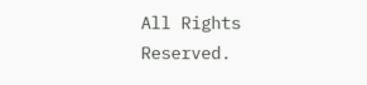All Rights Reserved.